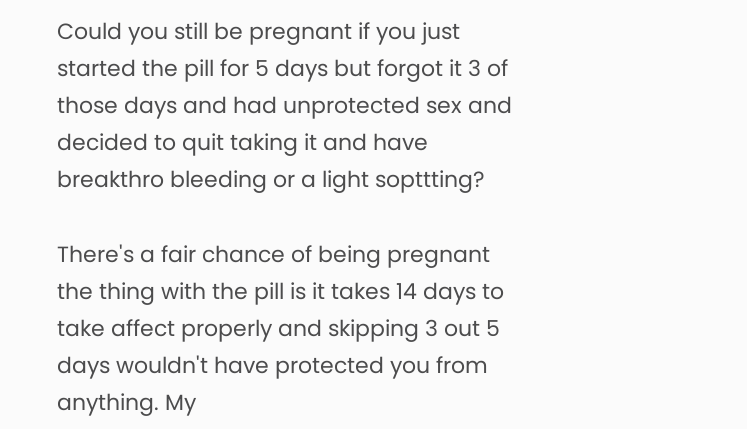Could you still be pregnant if you just started the pill for 5 days but forgot it 3 of those days and had unprotected sex and decided to quit taking it and have breakthro bleeding or a light sopttting?

There's a fair chance of being pregnant the thing with the pill is it takes 14 days to take affect properly and skipping 3 out 5 days wouldn't have protected you from anything. My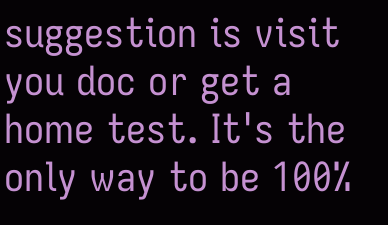suggestion is visit you doc or get a home test. It's the only way to be 100%